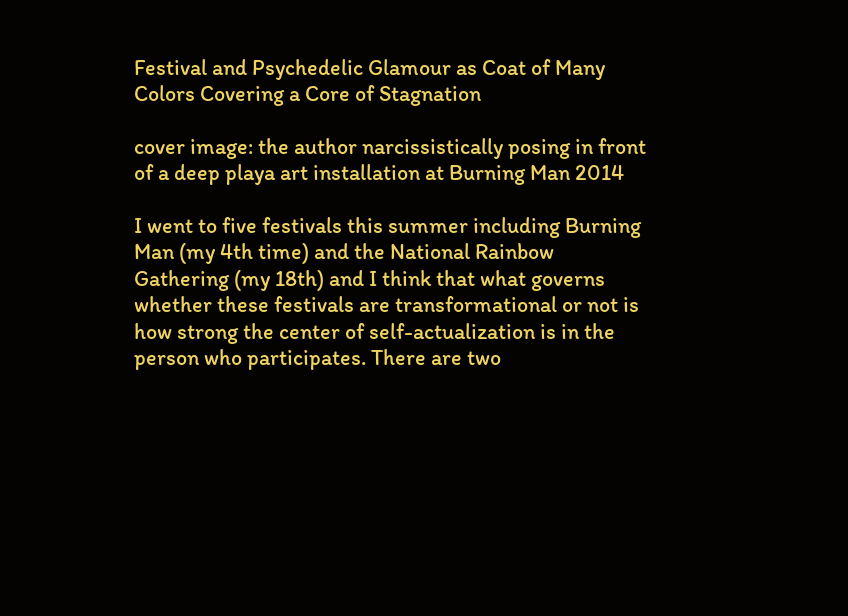Festival and Psychedelic Glamour as Coat of Many Colors Covering a Core of Stagnation

cover image: the author narcissistically posing in front of a deep playa art installation at Burning Man 2014

I went to five festivals this summer including Burning Man (my 4th time) and the National Rainbow Gathering (my 18th) and I think that what governs whether these festivals are transformational or not is how strong the center of self-actualization is in the person who participates. There are two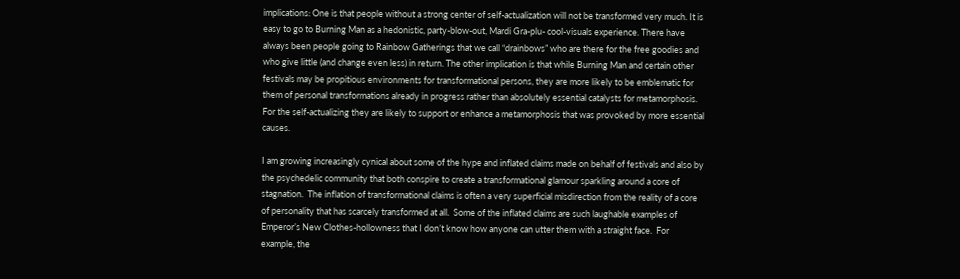implications: One is that people without a strong center of self-actualization will not be transformed very much. It is easy to go to Burning Man as a hedonistic, party-blow-out, Mardi Gra-plu- cool-visuals experience. There have always been people going to Rainbow Gatherings that we call “drainbows” who are there for the free goodies and who give little (and change even less) in return. The other implication is that while Burning Man and certain other festivals may be propitious environments for transformational persons, they are more likely to be emblematic for them of personal transformations already in progress rather than absolutely essential catalysts for metamorphosis. For the self-actualizing they are likely to support or enhance a metamorphosis that was provoked by more essential causes.

I am growing increasingly cynical about some of the hype and inflated claims made on behalf of festivals and also by the psychedelic community that both conspire to create a transformational glamour sparkling around a core of stagnation.  The inflation of transformational claims is often a very superficial misdirection from the reality of a core of personality that has scarcely transformed at all.  Some of the inflated claims are such laughable examples of Emperor’s New Clothes-hollowness that I don’t know how anyone can utter them with a straight face.  For example, the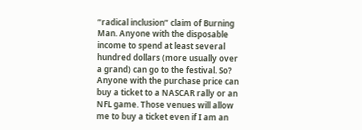“radical inclusion” claim of Burning Man. Anyone with the disposable income to spend at least several hundred dollars (more usually over a grand) can go to the festival. So? Anyone with the purchase price can buy a ticket to a NASCAR rally or an NFL game. Those venues will allow me to buy a ticket even if I am an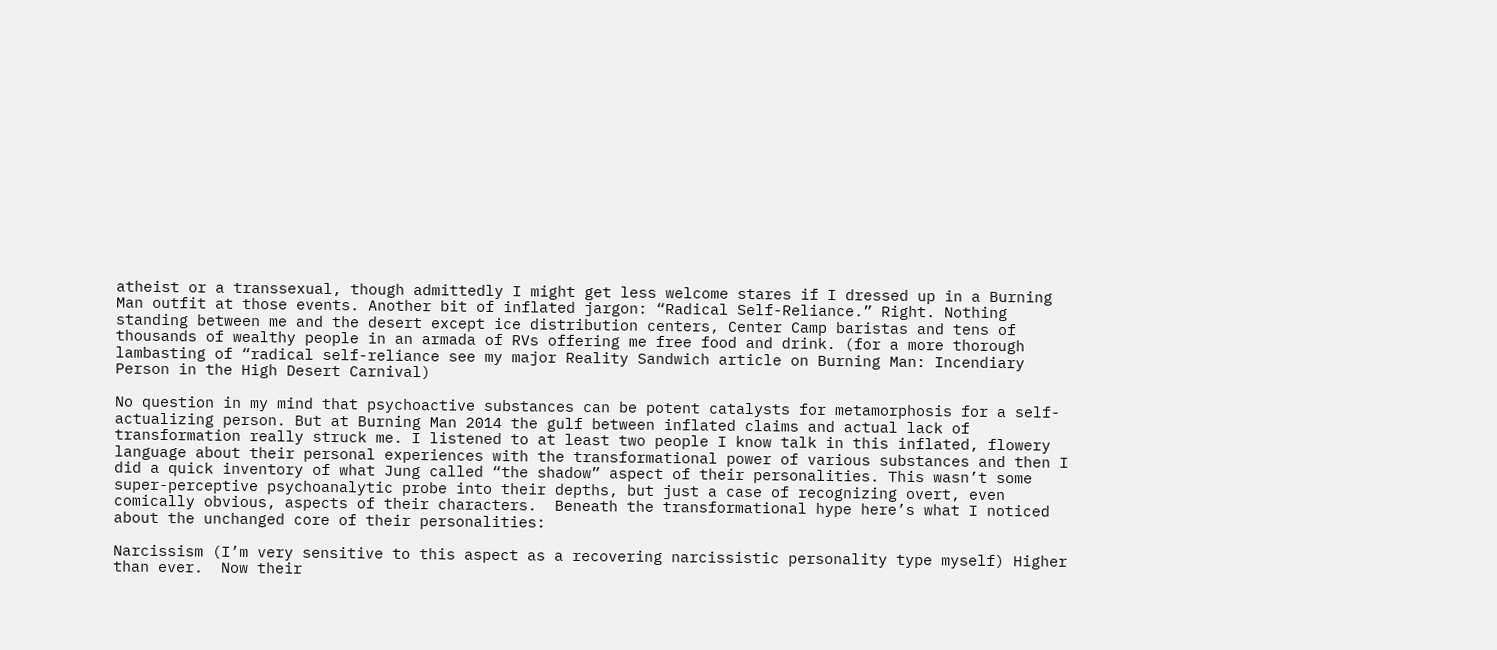atheist or a transsexual, though admittedly I might get less welcome stares if I dressed up in a Burning Man outfit at those events. Another bit of inflated jargon: “Radical Self-Reliance.” Right. Nothing standing between me and the desert except ice distribution centers, Center Camp baristas and tens of thousands of wealthy people in an armada of RVs offering me free food and drink. (for a more thorough lambasting of “radical self-reliance see my major Reality Sandwich article on Burning Man: Incendiary Person in the High Desert Carnival)

No question in my mind that psychoactive substances can be potent catalysts for metamorphosis for a self-actualizing person. But at Burning Man 2014 the gulf between inflated claims and actual lack of transformation really struck me. I listened to at least two people I know talk in this inflated, flowery language about their personal experiences with the transformational power of various substances and then I did a quick inventory of what Jung called “the shadow” aspect of their personalities. This wasn’t some super-perceptive psychoanalytic probe into their depths, but just a case of recognizing overt, even comically obvious, aspects of their characters.  Beneath the transformational hype here’s what I noticed about the unchanged core of their personalities:

Narcissism (I’m very sensitive to this aspect as a recovering narcissistic personality type myself) Higher than ever.  Now their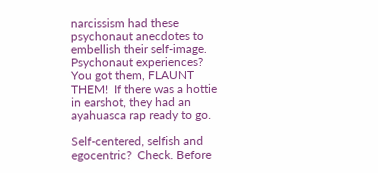narcissism had these psychonaut anecdotes to embellish their self-image.  Psychonaut experiences?  You got them, FLAUNT THEM!  If there was a hottie in earshot, they had an ayahuasca rap ready to go.

Self-centered, selfish and egocentric?  Check. Before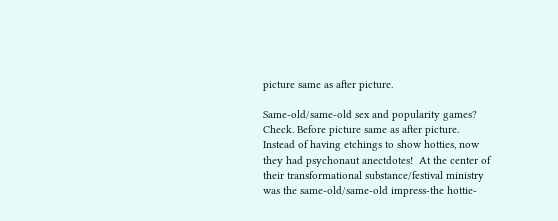picture same as after picture.

Same-old/same-old sex and popularity games?  Check. Before picture same as after picture.  Instead of having etchings to show hotties, now they had psychonaut anectdotes!  At the center of their transformational substance/festival ministry was the same-old/same-old impress-the hottie-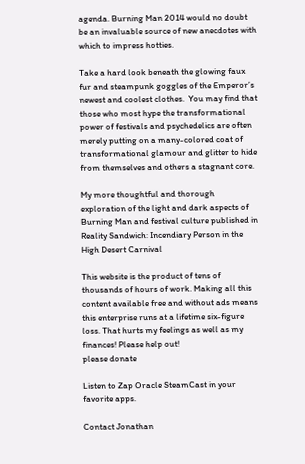agenda. Burning Man 2014 would no doubt be an invaluable source of new anecdotes with which to impress hotties.

Take a hard look beneath the glowing faux fur and steampunk goggles of the Emperor’s newest and coolest clothes.  You may find that those who most hype the transformational power of festivals and psychedelics are often merely putting on a many-colored coat of  transformational glamour and glitter to hide from themselves and others a stagnant core.

My more thoughtful and thorough exploration of the light and dark aspects of Burning Man and festival culture published in Reality Sandwich: Incendiary Person in the High Desert Carnival

This website is the product of tens of thousands of hours of work. Making all this content available free and without ads means this enterprise runs at a lifetime six-figure loss. That hurts my feelings as well as my finances! Please help out!
please donate

Listen to Zap Oracle SteamCast in your favorite apps.

Contact Jonathan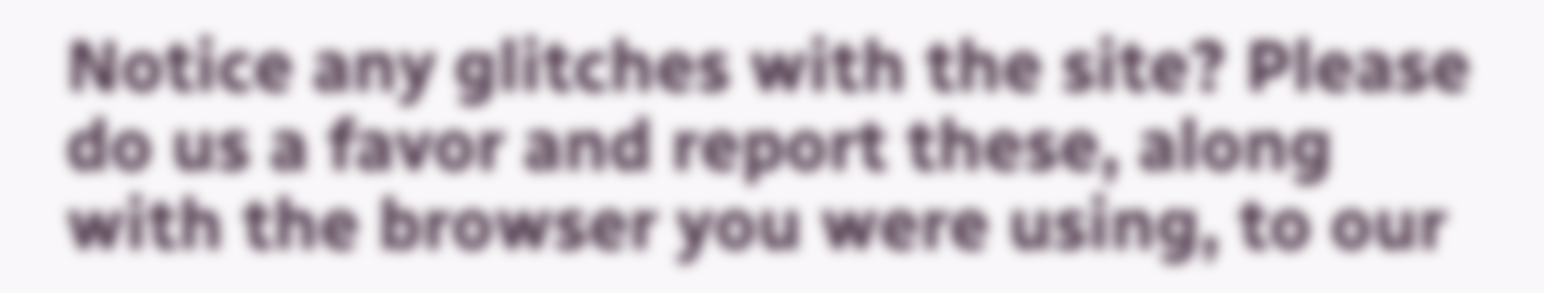Notice any glitches with the site? Please do us a favor and report these, along with the browser you were using, to our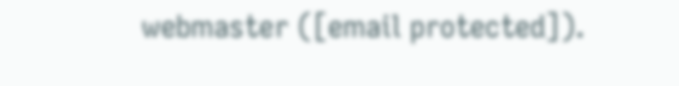webmaster ([email protected]).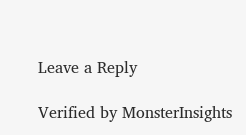Leave a Reply

Verified by MonsterInsights